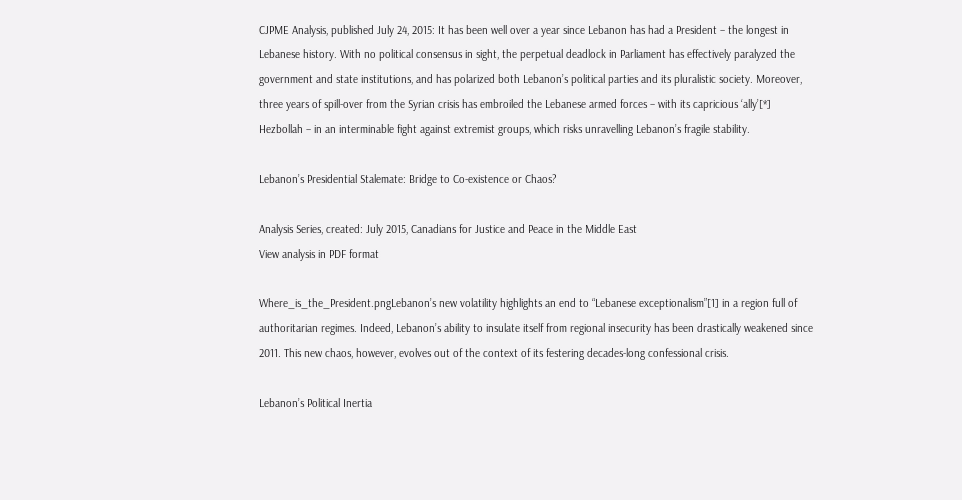CJPME Analysis, published July 24, 2015: It has been well over a year since Lebanon has had a President – the longest in Lebanese history. With no political consensus in sight, the perpetual deadlock in Parliament has effectively paralyzed the government and state institutions, and has polarized both Lebanon’s political parties and its pluralistic society. Moreover, three years of spill-over from the Syrian crisis has embroiled the Lebanese armed forces – with its capricious ‘ally’[*] Hezbollah – in an interminable fight against extremist groups, which risks unravelling Lebanon’s fragile stability.

Lebanon’s Presidential Stalemate: Bridge to Co-existence or Chaos?

Analysis Series, created: July 2015, Canadians for Justice and Peace in the Middle East
View analysis in PDF format

Where_is_the_President.pngLebanon’s new volatility highlights an end to “Lebanese exceptionalism”[1] in a region full of authoritarian regimes. Indeed, Lebanon’s ability to insulate itself from regional insecurity has been drastically weakened since 2011. This new chaos, however, evolves out of the context of its festering decades-long confessional crisis.

Lebanon’s Political Inertia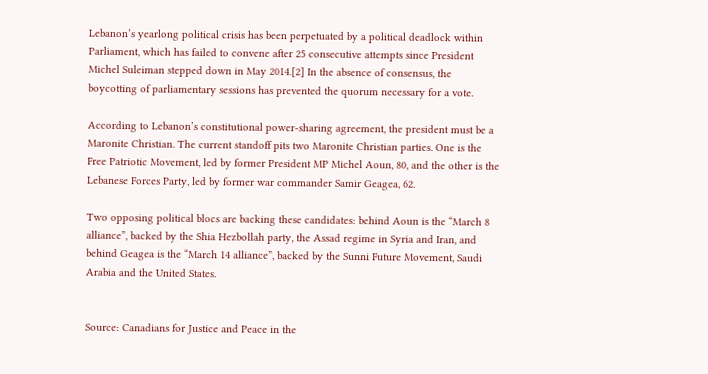Lebanon’s yearlong political crisis has been perpetuated by a political deadlock within Parliament, which has failed to convene after 25 consecutive attempts since President Michel Suleiman stepped down in May 2014.[2] In the absence of consensus, the boycotting of parliamentary sessions has prevented the quorum necessary for a vote.

According to Lebanon’s constitutional power-sharing agreement, the president must be a Maronite Christian. The current standoff pits two Maronite Christian parties. One is the Free Patriotic Movement, led by former President MP Michel Aoun, 80, and the other is the Lebanese Forces Party, led by former war commander Samir Geagea, 62.

Two opposing political blocs are backing these candidates: behind Aoun is the “March 8 alliance”, backed by the Shia Hezbollah party, the Assad regime in Syria and Iran, and behind Geagea is the “March 14 alliance”, backed by the Sunni Future Movement, Saudi Arabia and the United States.


Source: Canadians for Justice and Peace in the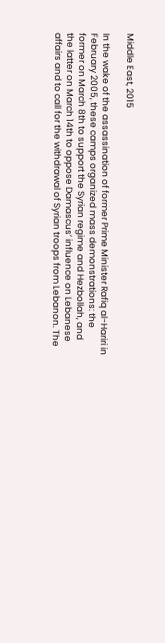Middle East, 2015

In the wake of the assassination of former Prime Minister Rafiq al-Hariri in February 2005, these camps organized mass demonstrations: the former on March 8th to support the Syrian regime and Hezbollah, and the latter on March 14th to oppose Damascus’ influence on Lebanese affairs and to call for the withdrawal of Syrian troops from Lebanon. The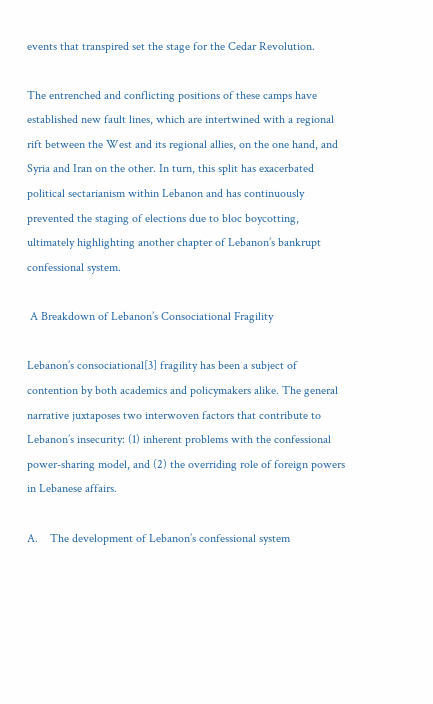events that transpired set the stage for the Cedar Revolution.

The entrenched and conflicting positions of these camps have established new fault lines, which are intertwined with a regional rift between the West and its regional allies, on the one hand, and Syria and Iran on the other. In turn, this split has exacerbated political sectarianism within Lebanon and has continuously prevented the staging of elections due to bloc boycotting, ultimately highlighting another chapter of Lebanon’s bankrupt confessional system.

 A Breakdown of Lebanon’s Consociational Fragility

Lebanon’s consociational[3] fragility has been a subject of contention by both academics and policymakers alike. The general narrative juxtaposes two interwoven factors that contribute to Lebanon’s insecurity: (1) inherent problems with the confessional power-sharing model, and (2) the overriding role of foreign powers in Lebanese affairs.

A.    The development of Lebanon’s confessional system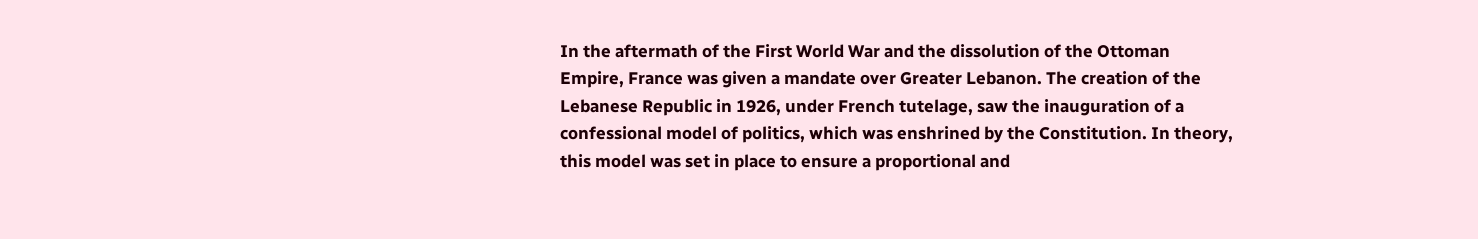In the aftermath of the First World War and the dissolution of the Ottoman Empire, France was given a mandate over Greater Lebanon. The creation of the Lebanese Republic in 1926, under French tutelage, saw the inauguration of a confessional model of politics, which was enshrined by the Constitution. In theory, this model was set in place to ensure a proportional and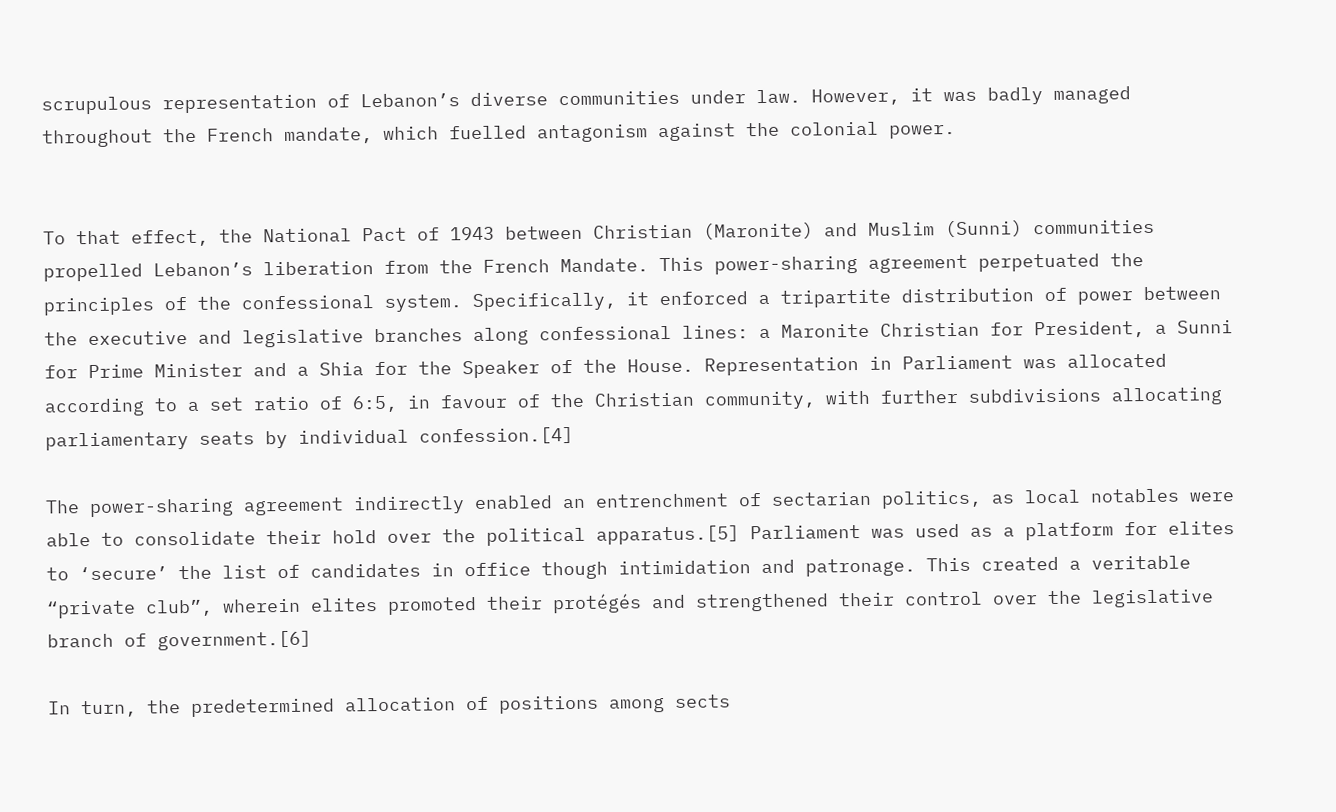scrupulous representation of Lebanon’s diverse communities under law. However, it was badly managed throughout the French mandate, which fuelled antagonism against the colonial power.


To that effect, the National Pact of 1943 between Christian (Maronite) and Muslim (Sunni) communities propelled Lebanon’s liberation from the French Mandate. This power-sharing agreement perpetuated the principles of the confessional system. Specifically, it enforced a tripartite distribution of power between the executive and legislative branches along confessional lines: a Maronite Christian for President, a Sunni for Prime Minister and a Shia for the Speaker of the House. Representation in Parliament was allocated according to a set ratio of 6:5, in favour of the Christian community, with further subdivisions allocating parliamentary seats by individual confession.[4]

The power-sharing agreement indirectly enabled an entrenchment of sectarian politics, as local notables were able to consolidate their hold over the political apparatus.[5] Parliament was used as a platform for elites to ‘secure’ the list of candidates in office though intimidation and patronage. This created a veritable “private club”, wherein elites promoted their protégés and strengthened their control over the legislative branch of government.[6]

In turn, the predetermined allocation of positions among sects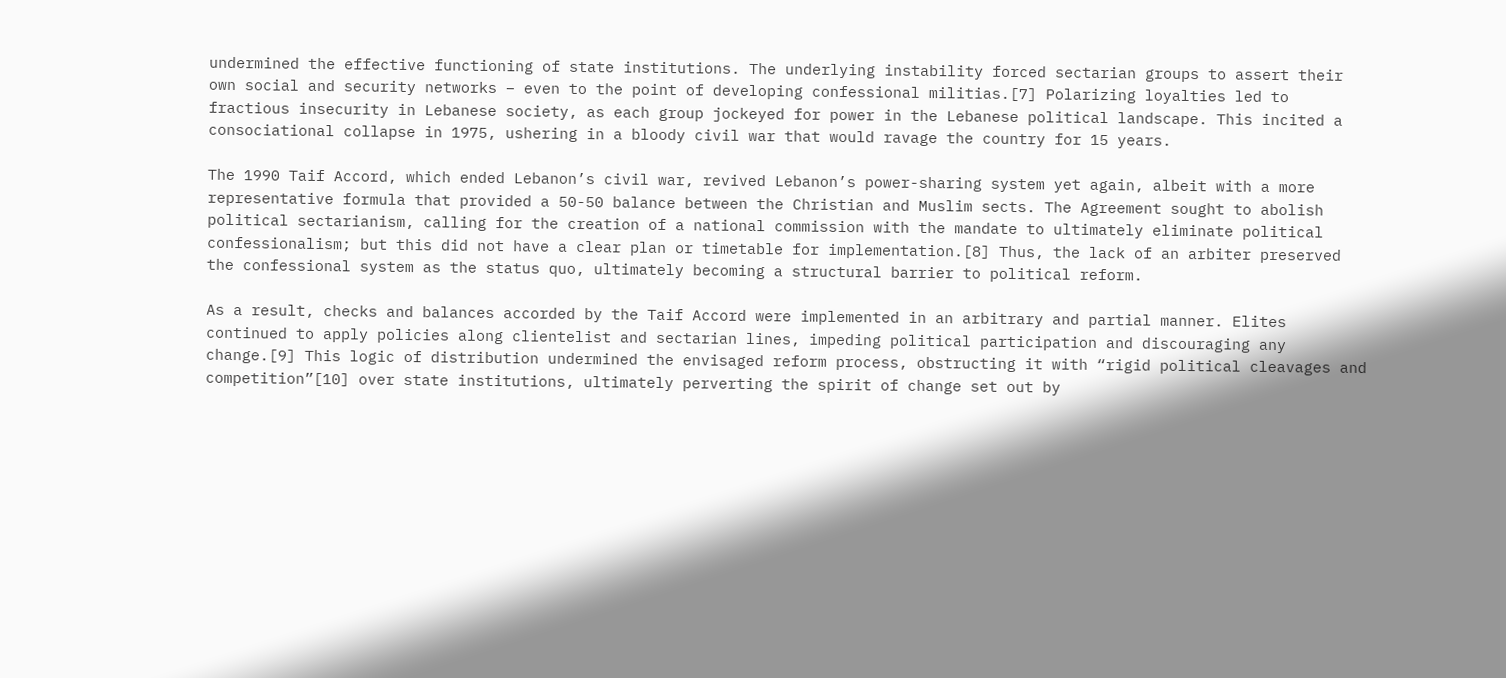undermined the effective functioning of state institutions. The underlying instability forced sectarian groups to assert their own social and security networks – even to the point of developing confessional militias.[7] Polarizing loyalties led to fractious insecurity in Lebanese society, as each group jockeyed for power in the Lebanese political landscape. This incited a consociational collapse in 1975, ushering in a bloody civil war that would ravage the country for 15 years.

The 1990 Taif Accord, which ended Lebanon’s civil war, revived Lebanon’s power-sharing system yet again, albeit with a more representative formula that provided a 50-50 balance between the Christian and Muslim sects. The Agreement sought to abolish political sectarianism, calling for the creation of a national commission with the mandate to ultimately eliminate political confessionalism; but this did not have a clear plan or timetable for implementation.[8] Thus, the lack of an arbiter preserved the confessional system as the status quo, ultimately becoming a structural barrier to political reform.

As a result, checks and balances accorded by the Taif Accord were implemented in an arbitrary and partial manner. Elites continued to apply policies along clientelist and sectarian lines, impeding political participation and discouraging any change.[9] This logic of distribution undermined the envisaged reform process, obstructing it with “rigid political cleavages and competition”[10] over state institutions, ultimately perverting the spirit of change set out by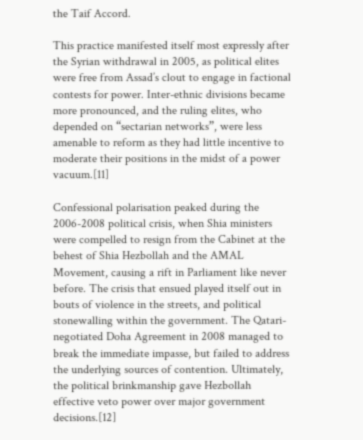the Taif Accord.

This practice manifested itself most expressly after the Syrian withdrawal in 2005, as political elites were free from Assad’s clout to engage in factional contests for power. Inter-ethnic divisions became more pronounced, and the ruling elites, who depended on “sectarian networks”, were less amenable to reform as they had little incentive to moderate their positions in the midst of a power vacuum.[11]

Confessional polarisation peaked during the 2006-2008 political crisis, when Shia ministers were compelled to resign from the Cabinet at the behest of Shia Hezbollah and the AMAL Movement, causing a rift in Parliament like never before. The crisis that ensued played itself out in bouts of violence in the streets, and political stonewalling within the government. The Qatari-negotiated Doha Agreement in 2008 managed to break the immediate impasse, but failed to address the underlying sources of contention. Ultimately, the political brinkmanship gave Hezbollah effective veto power over major government decisions.[12]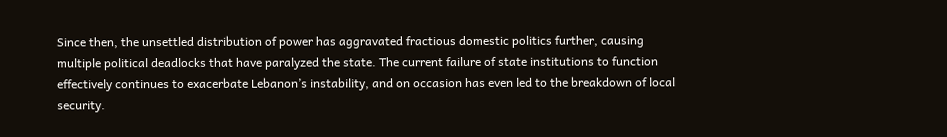Since then, the unsettled distribution of power has aggravated fractious domestic politics further, causing multiple political deadlocks that have paralyzed the state. The current failure of state institutions to function effectively continues to exacerbate Lebanon’s instability, and on occasion has even led to the breakdown of local security.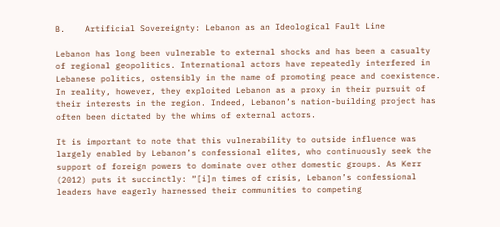B.    Artificial Sovereignty: Lebanon as an Ideological Fault Line

Lebanon has long been vulnerable to external shocks and has been a casualty of regional geopolitics. International actors have repeatedly interfered in Lebanese politics, ostensibly in the name of promoting peace and coexistence.  In reality, however, they exploited Lebanon as a proxy in their pursuit of their interests in the region. Indeed, Lebanon’s nation-building project has often been dictated by the whims of external actors.

It is important to note that this vulnerability to outside influence was largely enabled by Lebanon’s confessional elites, who continuously seek the support of foreign powers to dominate over other domestic groups. As Kerr (2012) puts it succinctly: “[i]n times of crisis, Lebanon’s confessional leaders have eagerly harnessed their communities to competing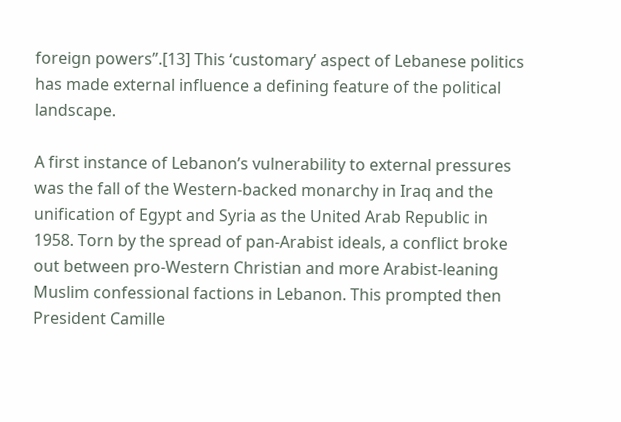foreign powers”.[13] This ‘customary’ aspect of Lebanese politics has made external influence a defining feature of the political landscape.

A first instance of Lebanon’s vulnerability to external pressures was the fall of the Western-backed monarchy in Iraq and the unification of Egypt and Syria as the United Arab Republic in 1958. Torn by the spread of pan-Arabist ideals, a conflict broke out between pro-Western Christian and more Arabist-leaning Muslim confessional factions in Lebanon. This prompted then President Camille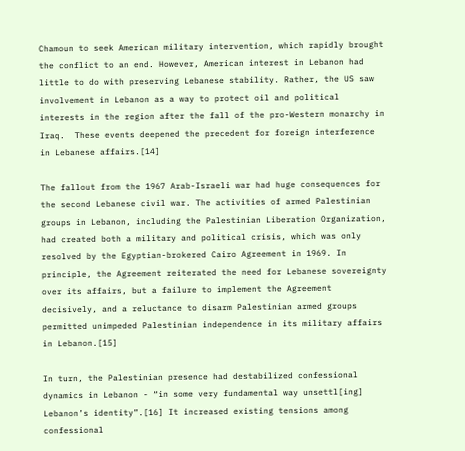Chamoun to seek American military intervention, which rapidly brought the conflict to an end. However, American interest in Lebanon had little to do with preserving Lebanese stability. Rather, the US saw involvement in Lebanon as a way to protect oil and political interests in the region after the fall of the pro-Western monarchy in Iraq.  These events deepened the precedent for foreign interference in Lebanese affairs.[14]

The fallout from the 1967 Arab-Israeli war had huge consequences for the second Lebanese civil war. The activities of armed Palestinian groups in Lebanon, including the Palestinian Liberation Organization, had created both a military and political crisis, which was only resolved by the Egyptian-brokered Cairo Agreement in 1969. In principle, the Agreement reiterated the need for Lebanese sovereignty over its affairs, but a failure to implement the Agreement decisively, and a reluctance to disarm Palestinian armed groups permitted unimpeded Palestinian independence in its military affairs in Lebanon.[15]

In turn, the Palestinian presence had destabilized confessional dynamics in Lebanon - “in some very fundamental way unsettl[ing] Lebanon’s identity”.[16] It increased existing tensions among confessional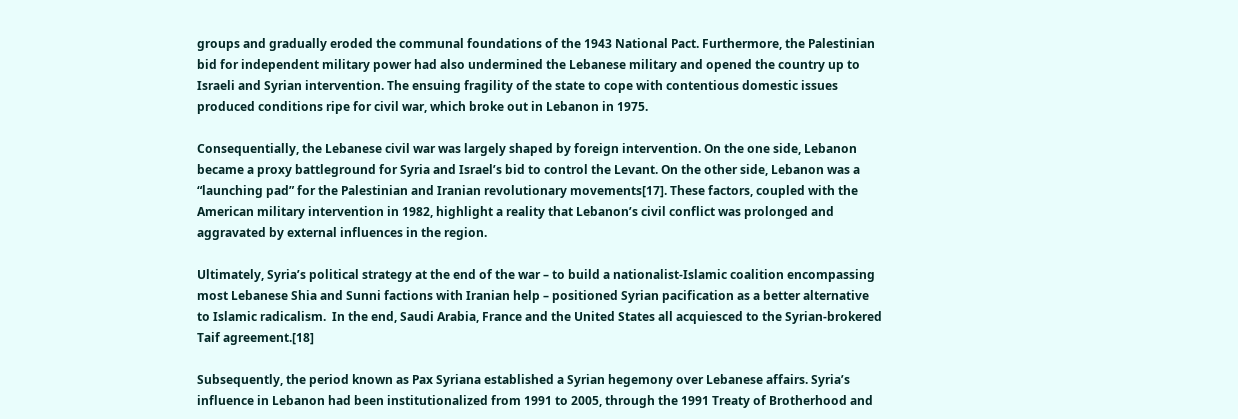groups and gradually eroded the communal foundations of the 1943 National Pact. Furthermore, the Palestinian bid for independent military power had also undermined the Lebanese military and opened the country up to Israeli and Syrian intervention. The ensuing fragility of the state to cope with contentious domestic issues produced conditions ripe for civil war, which broke out in Lebanon in 1975.

Consequentially, the Lebanese civil war was largely shaped by foreign intervention. On the one side, Lebanon became a proxy battleground for Syria and Israel’s bid to control the Levant. On the other side, Lebanon was a “launching pad” for the Palestinian and Iranian revolutionary movements[17]. These factors, coupled with the American military intervention in 1982, highlight a reality that Lebanon’s civil conflict was prolonged and aggravated by external influences in the region.

Ultimately, Syria’s political strategy at the end of the war – to build a nationalist-Islamic coalition encompassing most Lebanese Shia and Sunni factions with Iranian help – positioned Syrian pacification as a better alternative to Islamic radicalism.  In the end, Saudi Arabia, France and the United States all acquiesced to the Syrian-brokered Taif agreement.[18]

Subsequently, the period known as Pax Syriana established a Syrian hegemony over Lebanese affairs. Syria’s influence in Lebanon had been institutionalized from 1991 to 2005, through the 1991 Treaty of Brotherhood and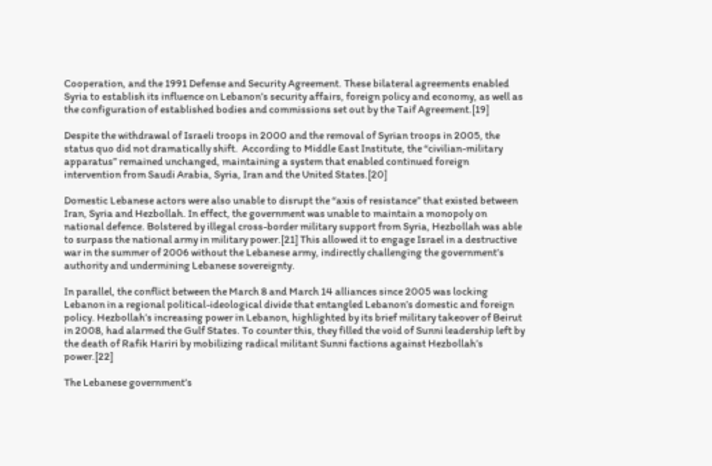Cooperation, and the 1991 Defense and Security Agreement. These bilateral agreements enabled Syria to establish its influence on Lebanon’s security affairs, foreign policy and economy, as well as the configuration of established bodies and commissions set out by the Taif Agreement.[19]

Despite the withdrawal of Israeli troops in 2000 and the removal of Syrian troops in 2005, the status quo did not dramatically shift.  According to Middle East Institute, the “civilian-military apparatus” remained unchanged, maintaining a system that enabled continued foreign intervention from Saudi Arabia, Syria, Iran and the United States.[20]

Domestic Lebanese actors were also unable to disrupt the “axis of resistance” that existed between Iran, Syria and Hezbollah. In effect, the government was unable to maintain a monopoly on national defence. Bolstered by illegal cross-border military support from Syria, Hezbollah was able to surpass the national army in military power.[21] This allowed it to engage Israel in a destructive war in the summer of 2006 without the Lebanese army, indirectly challenging the government’s authority and undermining Lebanese sovereignty.

In parallel, the conflict between the March 8 and March 14 alliances since 2005 was locking Lebanon in a regional political-ideological divide that entangled Lebanon’s domestic and foreign policy. Hezbollah’s increasing power in Lebanon, highlighted by its brief military takeover of Beirut in 2008, had alarmed the Gulf States. To counter this, they filled the void of Sunni leadership left by the death of Rafik Hariri by mobilizing radical militant Sunni factions against Hezbollah’s power.[22]

The Lebanese government’s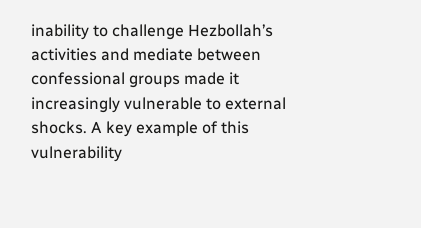inability to challenge Hezbollah’s activities and mediate between confessional groups made it increasingly vulnerable to external shocks. A key example of this vulnerability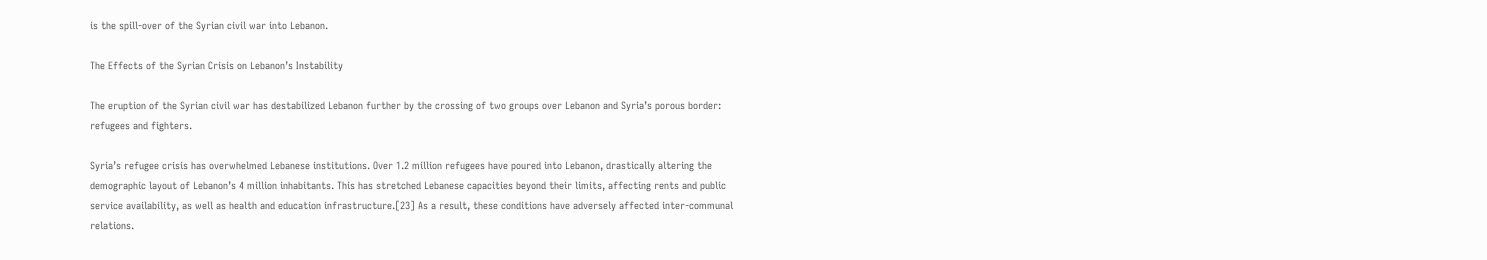is the spill-over of the Syrian civil war into Lebanon.

The Effects of the Syrian Crisis on Lebanon’s Instability

The eruption of the Syrian civil war has destabilized Lebanon further by the crossing of two groups over Lebanon and Syria’s porous border: refugees and fighters.

Syria’s refugee crisis has overwhelmed Lebanese institutions. Over 1.2 million refugees have poured into Lebanon, drastically altering the demographic layout of Lebanon’s 4 million inhabitants. This has stretched Lebanese capacities beyond their limits, affecting rents and public service availability, as well as health and education infrastructure.[23] As a result, these conditions have adversely affected inter-communal relations.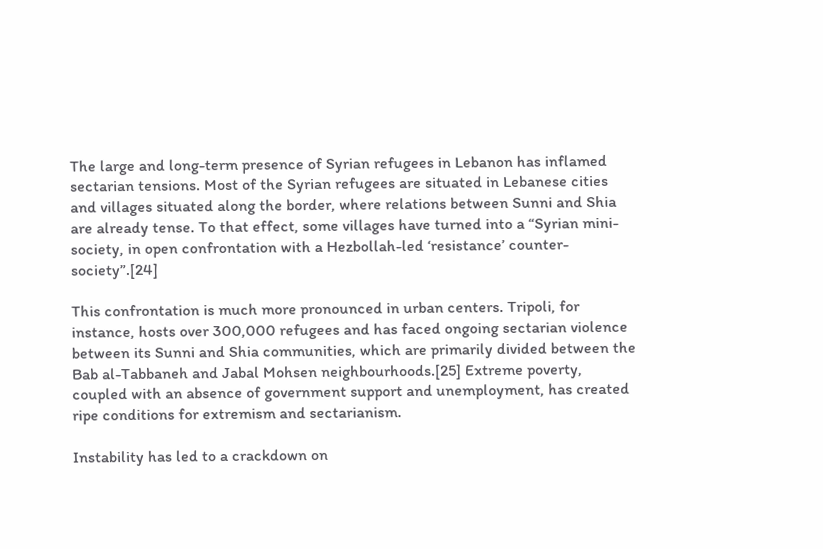The large and long-term presence of Syrian refugees in Lebanon has inflamed sectarian tensions. Most of the Syrian refugees are situated in Lebanese cities and villages situated along the border, where relations between Sunni and Shia are already tense. To that effect, some villages have turned into a “Syrian mini-society, in open confrontation with a Hezbollah-led ‘resistance’ counter-society”.[24]

This confrontation is much more pronounced in urban centers. Tripoli, for instance, hosts over 300,000 refugees and has faced ongoing sectarian violence between its Sunni and Shia communities, which are primarily divided between the Bab al-Tabbaneh and Jabal Mohsen neighbourhoods.[25] Extreme poverty, coupled with an absence of government support and unemployment, has created ripe conditions for extremism and sectarianism.

Instability has led to a crackdown on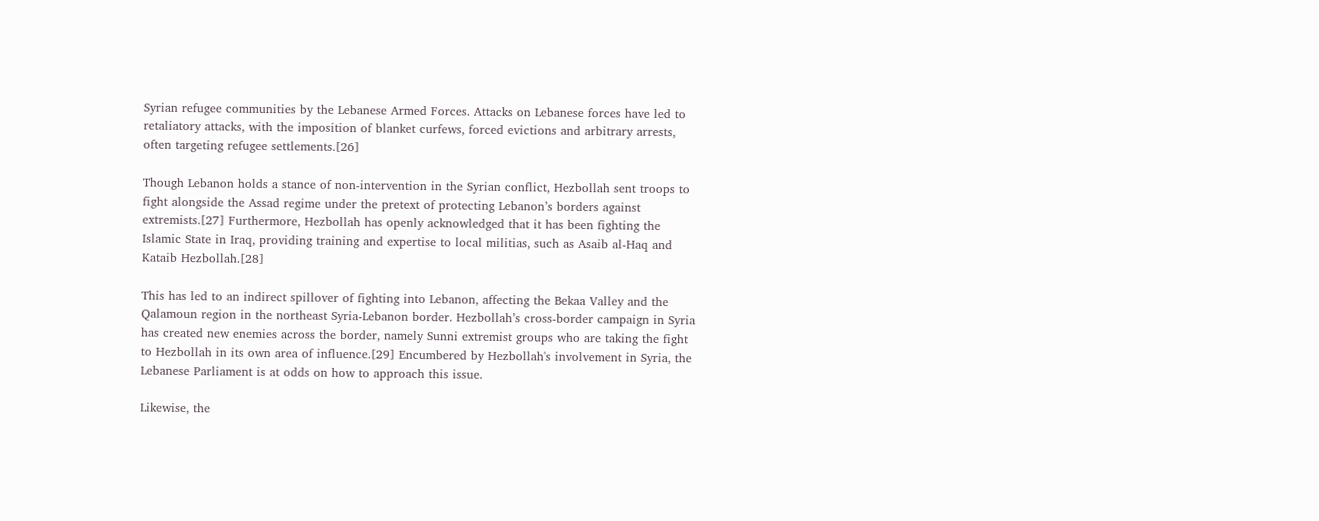Syrian refugee communities by the Lebanese Armed Forces. Attacks on Lebanese forces have led to retaliatory attacks, with the imposition of blanket curfews, forced evictions and arbitrary arrests, often targeting refugee settlements.[26]

Though Lebanon holds a stance of non-intervention in the Syrian conflict, Hezbollah sent troops to fight alongside the Assad regime under the pretext of protecting Lebanon’s borders against extremists.[27] Furthermore, Hezbollah has openly acknowledged that it has been fighting the Islamic State in Iraq, providing training and expertise to local militias, such as Asaib al-Haq and Kataib Hezbollah.[28]

This has led to an indirect spillover of fighting into Lebanon, affecting the Bekaa Valley and the Qalamoun region in the northeast Syria-Lebanon border. Hezbollah’s cross-border campaign in Syria has created new enemies across the border, namely Sunni extremist groups who are taking the fight to Hezbollah in its own area of influence.[29] Encumbered by Hezbollah's involvement in Syria, the Lebanese Parliament is at odds on how to approach this issue.

Likewise, the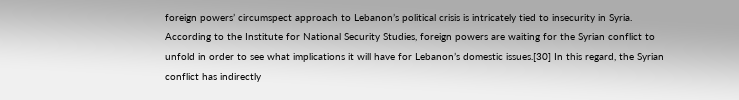foreign powers’ circumspect approach to Lebanon’s political crisis is intricately tied to insecurity in Syria. According to the Institute for National Security Studies, foreign powers are waiting for the Syrian conflict to unfold in order to see what implications it will have for Lebanon’s domestic issues.[30] In this regard, the Syrian conflict has indirectly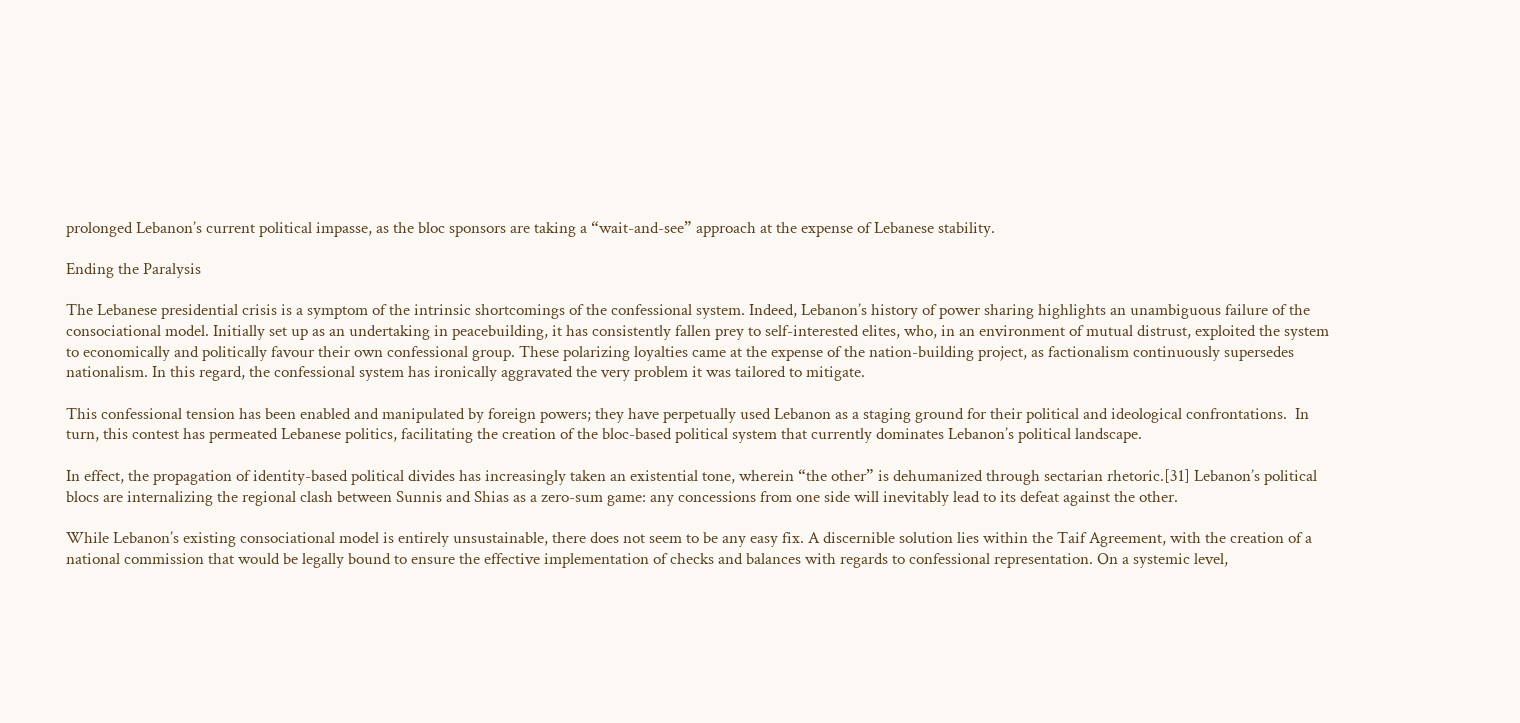prolonged Lebanon’s current political impasse, as the bloc sponsors are taking a “wait-and-see” approach at the expense of Lebanese stability.

Ending the Paralysis

The Lebanese presidential crisis is a symptom of the intrinsic shortcomings of the confessional system. Indeed, Lebanon’s history of power sharing highlights an unambiguous failure of the consociational model. Initially set up as an undertaking in peacebuilding, it has consistently fallen prey to self-interested elites, who, in an environment of mutual distrust, exploited the system to economically and politically favour their own confessional group. These polarizing loyalties came at the expense of the nation-building project, as factionalism continuously supersedes nationalism. In this regard, the confessional system has ironically aggravated the very problem it was tailored to mitigate.

This confessional tension has been enabled and manipulated by foreign powers; they have perpetually used Lebanon as a staging ground for their political and ideological confrontations.  In turn, this contest has permeated Lebanese politics, facilitating the creation of the bloc-based political system that currently dominates Lebanon’s political landscape.

In effect, the propagation of identity-based political divides has increasingly taken an existential tone, wherein “the other” is dehumanized through sectarian rhetoric.[31] Lebanon’s political blocs are internalizing the regional clash between Sunnis and Shias as a zero-sum game: any concessions from one side will inevitably lead to its defeat against the other.

While Lebanon’s existing consociational model is entirely unsustainable, there does not seem to be any easy fix. A discernible solution lies within the Taif Agreement, with the creation of a national commission that would be legally bound to ensure the effective implementation of checks and balances with regards to confessional representation. On a systemic level,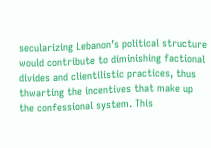secularizing Lebanon’s political structure would contribute to diminishing factional divides and clientilistic practices, thus thwarting the incentives that make up the confessional system. This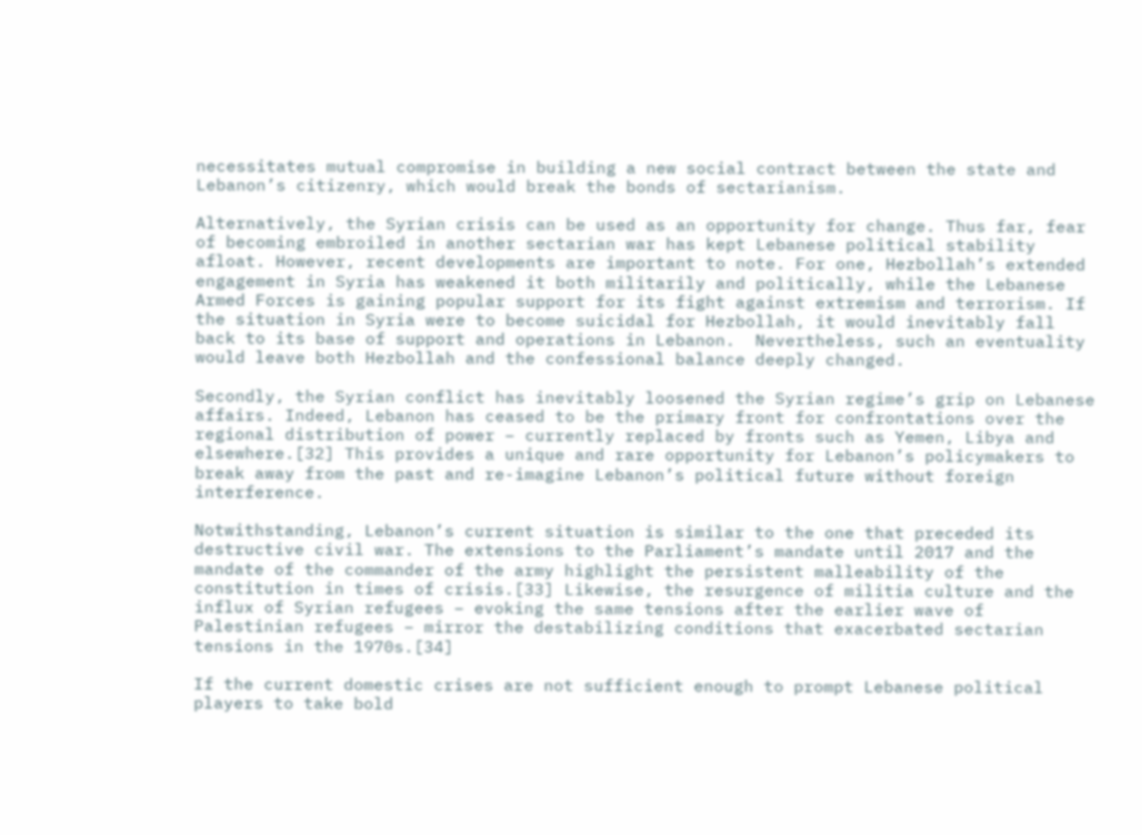necessitates mutual compromise in building a new social contract between the state and Lebanon’s citizenry, which would break the bonds of sectarianism.

Alternatively, the Syrian crisis can be used as an opportunity for change. Thus far, fear of becoming embroiled in another sectarian war has kept Lebanese political stability afloat. However, recent developments are important to note. For one, Hezbollah’s extended engagement in Syria has weakened it both militarily and politically, while the Lebanese Armed Forces is gaining popular support for its fight against extremism and terrorism. If the situation in Syria were to become suicidal for Hezbollah, it would inevitably fall back to its base of support and operations in Lebanon.  Nevertheless, such an eventuality would leave both Hezbollah and the confessional balance deeply changed.

Secondly, the Syrian conflict has inevitably loosened the Syrian regime’s grip on Lebanese affairs. Indeed, Lebanon has ceased to be the primary front for confrontations over the regional distribution of power – currently replaced by fronts such as Yemen, Libya and elsewhere.[32] This provides a unique and rare opportunity for Lebanon’s policymakers to break away from the past and re-imagine Lebanon’s political future without foreign interference.

Notwithstanding, Lebanon’s current situation is similar to the one that preceded its destructive civil war. The extensions to the Parliament’s mandate until 2017 and the mandate of the commander of the army highlight the persistent malleability of the constitution in times of crisis.[33] Likewise, the resurgence of militia culture and the influx of Syrian refugees – evoking the same tensions after the earlier wave of Palestinian refugees – mirror the destabilizing conditions that exacerbated sectarian tensions in the 1970s.[34]

If the current domestic crises are not sufficient enough to prompt Lebanese political players to take bold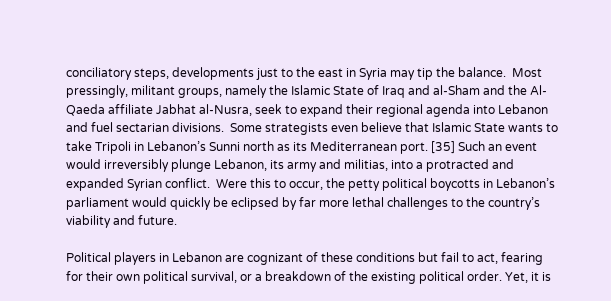conciliatory steps, developments just to the east in Syria may tip the balance.  Most pressingly, militant groups, namely the Islamic State of Iraq and al-Sham and the Al-Qaeda affiliate Jabhat al-Nusra, seek to expand their regional agenda into Lebanon and fuel sectarian divisions.  Some strategists even believe that Islamic State wants to take Tripoli in Lebanon’s Sunni north as its Mediterranean port. [35] Such an event would irreversibly plunge Lebanon, its army and militias, into a protracted and expanded Syrian conflict.  Were this to occur, the petty political boycotts in Lebanon’s parliament would quickly be eclipsed by far more lethal challenges to the country’s viability and future.

Political players in Lebanon are cognizant of these conditions but fail to act, fearing for their own political survival, or a breakdown of the existing political order. Yet, it is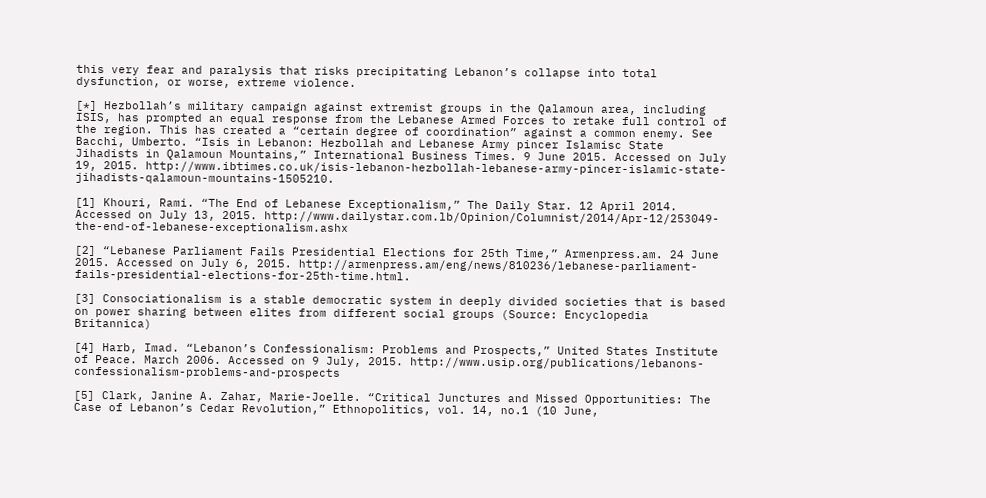this very fear and paralysis that risks precipitating Lebanon’s collapse into total dysfunction, or worse, extreme violence.

[*] Hezbollah’s military campaign against extremist groups in the Qalamoun area, including ISIS, has prompted an equal response from the Lebanese Armed Forces to retake full control of the region. This has created a “certain degree of coordination” against a common enemy. See Bacchi, Umberto. “Isis in Lebanon: Hezbollah and Lebanese Army pincer Islamisc State Jihadists in Qalamoun Mountains,” International Business Times. 9 June 2015. Accessed on July 19, 2015. http://www.ibtimes.co.uk/isis-lebanon-hezbollah-lebanese-army-pincer-islamic-state-jihadists-qalamoun-mountains-1505210.

[1] Khouri, Rami. “The End of Lebanese Exceptionalism,” The Daily Star. 12 April 2014. Accessed on July 13, 2015. http://www.dailystar.com.lb/Opinion/Columnist/2014/Apr-12/253049-the-end-of-lebanese-exceptionalism.ashx

[2] “Lebanese Parliament Fails Presidential Elections for 25th Time,” Armenpress.am. 24 June 2015. Accessed on July 6, 2015. http://armenpress.am/eng/news/810236/lebanese-parliament-fails-presidential-elections-for-25th-time.html.

[3] Consociationalism is a stable democratic system in deeply divided societies that is based on power sharing between elites from different social groups (Source: Encyclopedia Britannica)

[4] Harb, Imad. “Lebanon’s Confessionalism: Problems and Prospects,” United States Institute of Peace. March 2006. Accessed on 9 July, 2015. http://www.usip.org/publications/lebanons-confessionalism-problems-and-prospects

[5] Clark, Janine A. Zahar, Marie-Joelle. “Critical Junctures and Missed Opportunities: The Case of Lebanon’s Cedar Revolution,” Ethnopolitics, vol. 14, no.1 (10 June,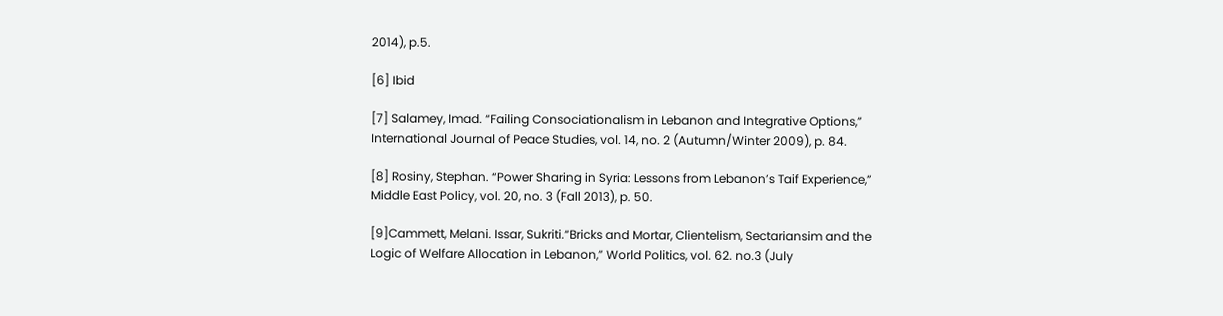2014), p.5.

[6] Ibid

[7] Salamey, Imad. “Failing Consociationalism in Lebanon and Integrative Options,” International Journal of Peace Studies, vol. 14, no. 2 (Autumn/Winter 2009), p. 84.

[8] Rosiny, Stephan. “Power Sharing in Syria: Lessons from Lebanon’s Taif Experience,” Middle East Policy, vol. 20, no. 3 (Fall 2013), p. 50.

[9]Cammett, Melani. Issar, Sukriti.“Bricks and Mortar, Clientelism, Sectariansim and the Logic of Welfare Allocation in Lebanon,” World Politics, vol. 62. no.3 (July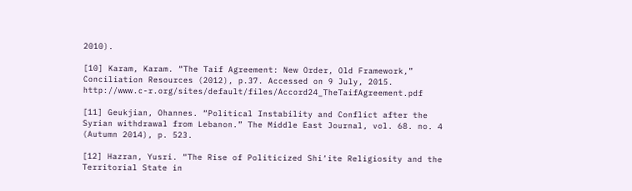2010).

[10] Karam, Karam. “The Taif Agreement: New Order, Old Framework,” Conciliation Resources (2012), p.37. Accessed on 9 July, 2015. http://www.c-r.org/sites/default/files/Accord24_TheTaifAgreement.pdf

[11] Geukjian, Ohannes. “Political Instability and Conflict after the Syrian withdrawal from Lebanon.” The Middle East Journal, vol. 68. no. 4 (Autumn 2014), p. 523.

[12] Hazran, Yusri. “The Rise of Politicized Shi‘ite Religiosity and the Territorial State in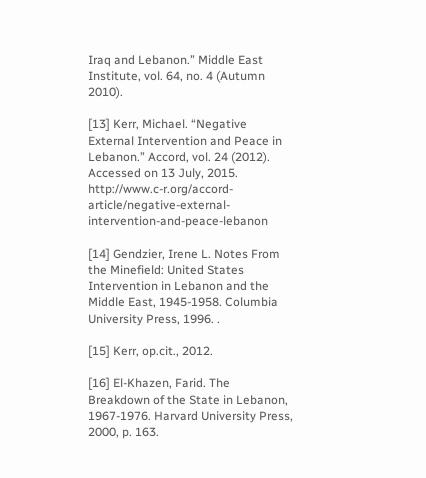Iraq and Lebanon.” Middle East Institute, vol. 64, no. 4 (Autumn 2010).

[13] Kerr, Michael. “Negative External Intervention and Peace in Lebanon.” Accord, vol. 24 (2012). Accessed on 13 July, 2015. http://www.c-r.org/accord-article/negative-external-intervention-and-peace-lebanon

[14] Gendzier, Irene L. Notes From the Minefield: United States Intervention in Lebanon and the Middle East, 1945-1958. Columbia University Press, 1996. .

[15] Kerr, op.cit., 2012.

[16] El-Khazen, Farid. The Breakdown of the State in Lebanon, 1967-1976. Harvard University Press, 2000, p. 163.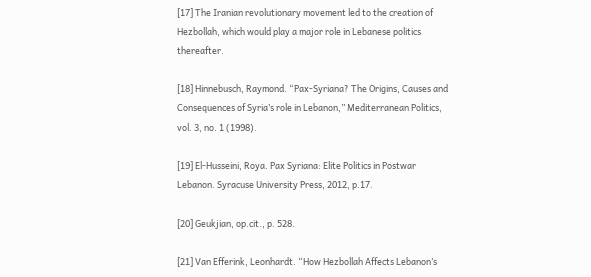[17] The Iranian revolutionary movement led to the creation of Hezbollah, which would play a major role in Lebanese politics thereafter.

[18] Hinnebusch, Raymond. “Pax-Syriana? The Origins, Causes and Consequences of Syria’s role in Lebanon,” Mediterranean Politics, vol. 3, no. 1 (1998).

[19] El-Husseini, Roya. Pax Syriana: Elite Politics in Postwar Lebanon. Syracuse University Press, 2012, p.17.

[20] Geukjian, op.cit., p. 528.

[21] Van Efferink, Leonhardt. “How Hezbollah Affects Lebanon’s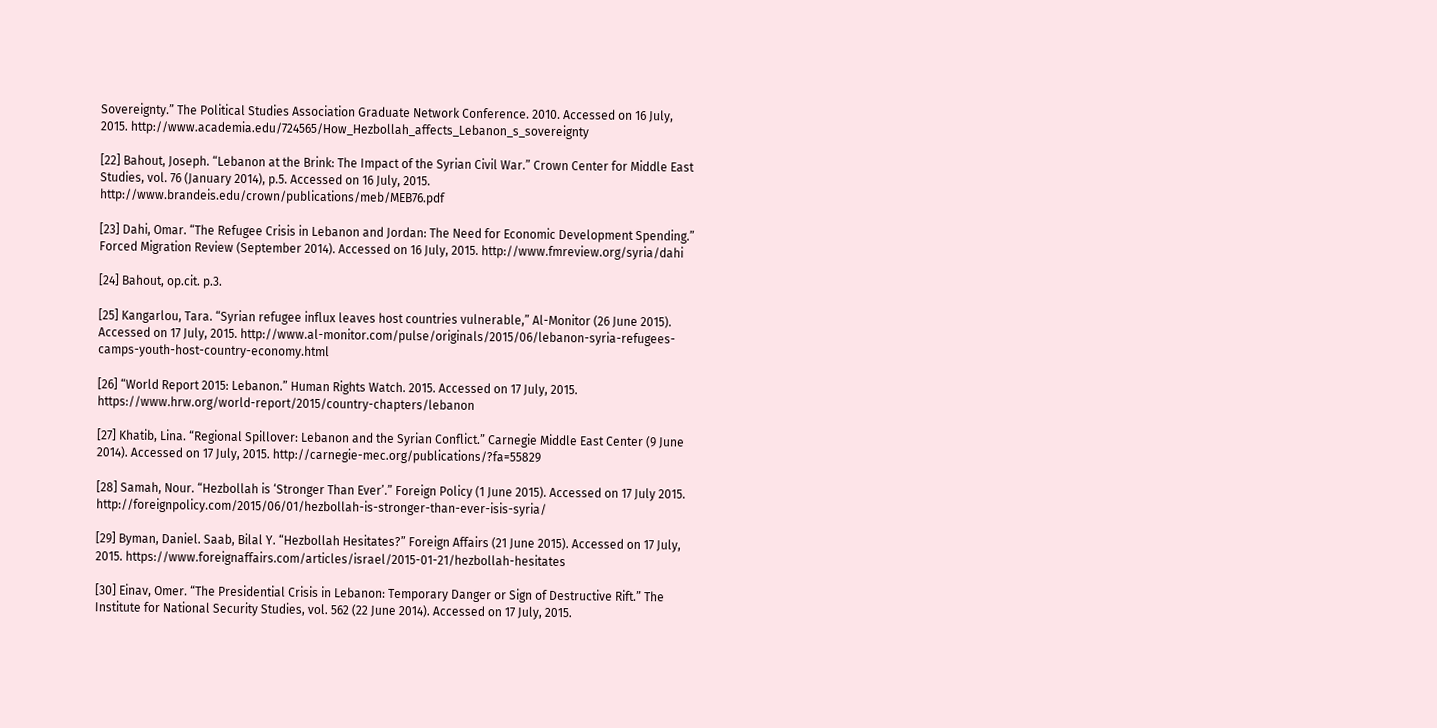Sovereignty.” The Political Studies Association Graduate Network Conference. 2010. Accessed on 16 July, 2015. http://www.academia.edu/724565/How_Hezbollah_affects_Lebanon_s_sovereignty

[22] Bahout, Joseph. “Lebanon at the Brink: The Impact of the Syrian Civil War.” Crown Center for Middle East Studies, vol. 76 (January 2014), p.5. Accessed on 16 July, 2015. http://www.brandeis.edu/crown/publications/meb/MEB76.pdf

[23] Dahi, Omar. “The Refugee Crisis in Lebanon and Jordan: The Need for Economic Development Spending.” Forced Migration Review (September 2014). Accessed on 16 July, 2015. http://www.fmreview.org/syria/dahi

[24] Bahout, op.cit. p.3.

[25] Kangarlou, Tara. “Syrian refugee influx leaves host countries vulnerable,” Al-Monitor (26 June 2015). Accessed on 17 July, 2015. http://www.al-monitor.com/pulse/originals/2015/06/lebanon-syria-refugees-camps-youth-host-country-economy.html

[26] “World Report 2015: Lebanon.” Human Rights Watch. 2015. Accessed on 17 July, 2015. https://www.hrw.org/world-report/2015/country-chapters/lebanon

[27] Khatib, Lina. “Regional Spillover: Lebanon and the Syrian Conflict.” Carnegie Middle East Center (9 June 2014). Accessed on 17 July, 2015. http://carnegie-mec.org/publications/?fa=55829

[28] Samah, Nour. “Hezbollah is ‘Stronger Than Ever’.” Foreign Policy (1 June 2015). Accessed on 17 July 2015. http://foreignpolicy.com/2015/06/01/hezbollah-is-stronger-than-ever-isis-syria/

[29] Byman, Daniel. Saab, Bilal Y. “Hezbollah Hesitates?” Foreign Affairs (21 June 2015). Accessed on 17 July, 2015. https://www.foreignaffairs.com/articles/israel/2015-01-21/hezbollah-hesitates

[30] Einav, Omer. “The Presidential Crisis in Lebanon: Temporary Danger or Sign of Destructive Rift.” The Institute for National Security Studies, vol. 562 (22 June 2014). Accessed on 17 July, 2015.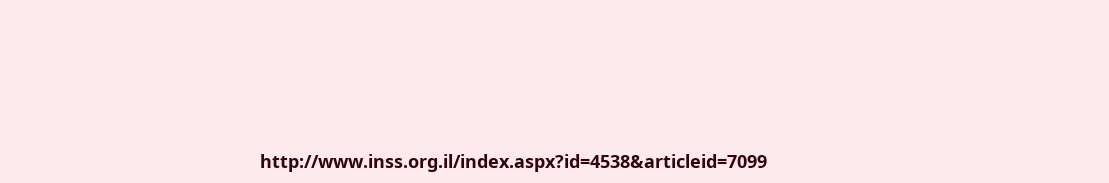http://www.inss.org.il/index.aspx?id=4538&articleid=7099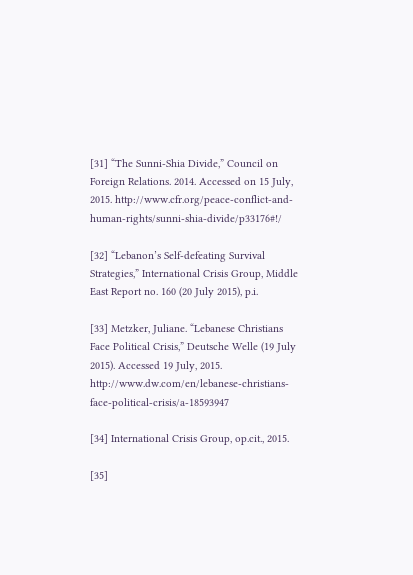[31] “The Sunni-Shia Divide,” Council on Foreign Relations. 2014. Accessed on 15 July, 2015. http://www.cfr.org/peace-conflict-and-human-rights/sunni-shia-divide/p33176#!/

[32] “Lebanon’s Self-defeating Survival Strategies,” International Crisis Group, Middle East Report no. 160 (20 July 2015), p.i.

[33] Metzker, Juliane. “Lebanese Christians Face Political Crisis,” Deutsche Welle (19 July 2015). Accessed 19 July, 2015. http://www.dw.com/en/lebanese-christians-face-political-crisis/a-18593947

[34] International Crisis Group, op.cit., 2015.

[35]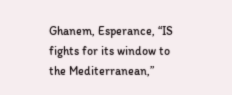Ghanem, Esperance, “IS fights for its window to the Mediterranean,”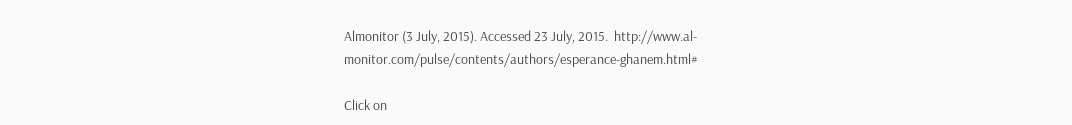Almonitor (3 July, 2015). Accessed 23 July, 2015.  http://www.al-monitor.com/pulse/contents/authors/esperance-ghanem.html#

Click on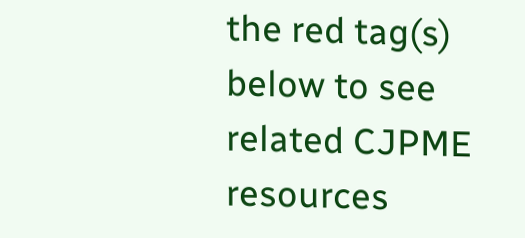the red tag(s) below to see related CJPME resources